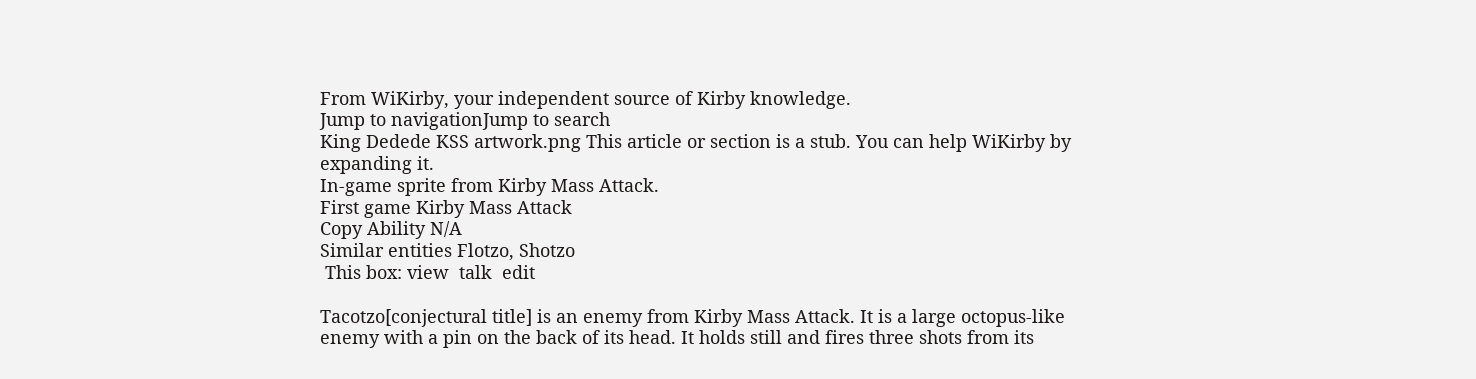From WiKirby, your independent source of Kirby knowledge.
Jump to navigationJump to search
King Dedede KSS artwork.png This article or section is a stub. You can help WiKirby by expanding it.
In-game sprite from Kirby Mass Attack.
First game Kirby Mass Attack
Copy Ability N/A
Similar entities Flotzo, Shotzo
 This box: view  talk  edit

Tacotzo[conjectural title] is an enemy from Kirby Mass Attack. It is a large octopus-like enemy with a pin on the back of its head. It holds still and fires three shots from its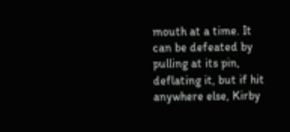mouth at a time. It can be defeated by pulling at its pin, deflating it, but if hit anywhere else, Kirby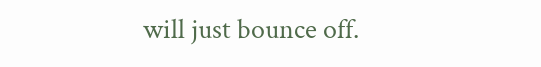will just bounce off.